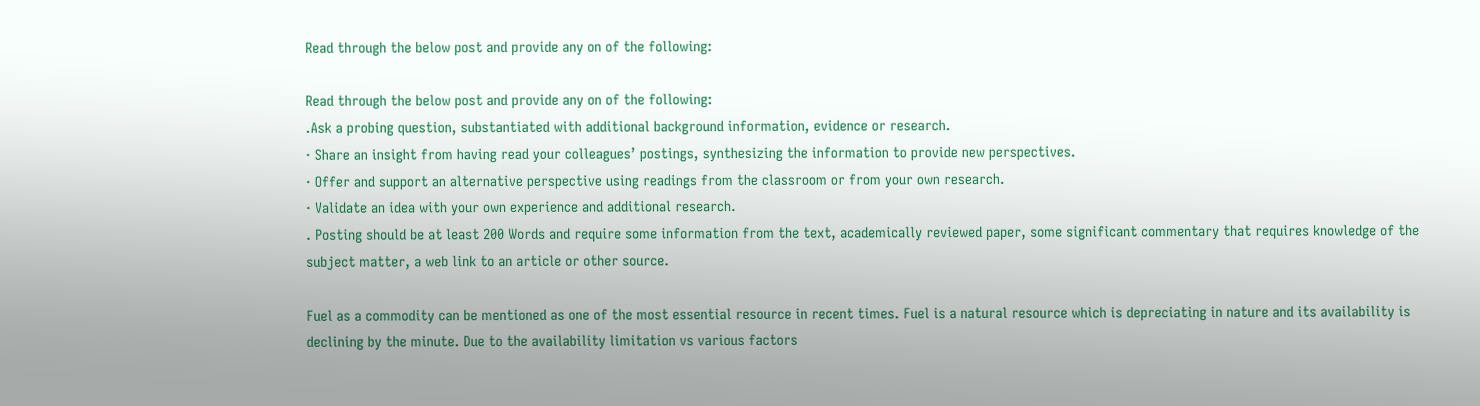Read through the below post and provide any on of the following:

Read through the below post and provide any on of the following:
.Ask a probing question, substantiated with additional background information, evidence or research.
· Share an insight from having read your colleagues’ postings, synthesizing the information to provide new perspectives.
· Offer and support an alternative perspective using readings from the classroom or from your own research.
· Validate an idea with your own experience and additional research.
. Posting should be at least 200 Words and require some information from the text, academically reviewed paper, some significant commentary that requires knowledge of the subject matter, a web link to an article or other source.

Fuel as a commodity can be mentioned as one of the most essential resource in recent times. Fuel is a natural resource which is depreciating in nature and its availability is declining by the minute. Due to the availability limitation vs various factors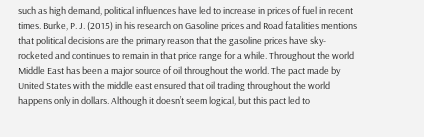such as high demand, political influences have led to increase in prices of fuel in recent times. Burke, P. J. (2015) in his research on Gasoline prices and Road fatalities mentions that political decisions are the primary reason that the gasoline prices have sky-rocketed and continues to remain in that price range for a while. Throughout the world Middle East has been a major source of oil throughout the world. The pact made by United States with the middle east ensured that oil trading throughout the world happens only in dollars. Although it doesn’t seem logical, but this pact led to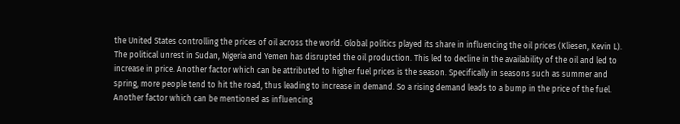the United States controlling the prices of oil across the world. Global politics played its share in influencing the oil prices (Kliesen, Kevin L). The political unrest in Sudan, Nigeria and Yemen has disrupted the oil production. This led to decline in the availability of the oil and led to increase in price. Another factor which can be attributed to higher fuel prices is the season. Specifically in seasons such as summer and spring, more people tend to hit the road, thus leading to increase in demand. So a rising demand leads to a bump in the price of the fuel. Another factor which can be mentioned as influencing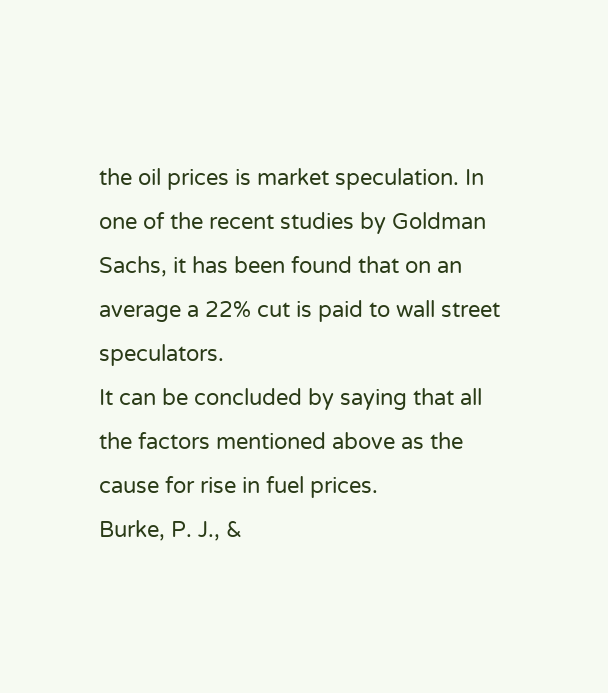the oil prices is market speculation. In one of the recent studies by Goldman Sachs, it has been found that on an average a 22% cut is paid to wall street speculators.
It can be concluded by saying that all the factors mentioned above as the cause for rise in fuel prices.
Burke, P. J., &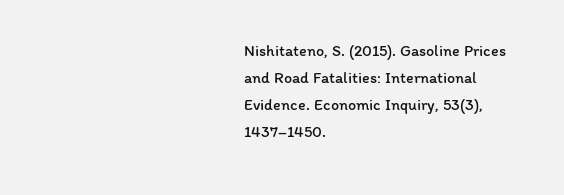Nishitateno, S. (2015). Gasoline Prices and Road Fatalities: International Evidence. Economic Inquiry, 53(3), 1437–1450.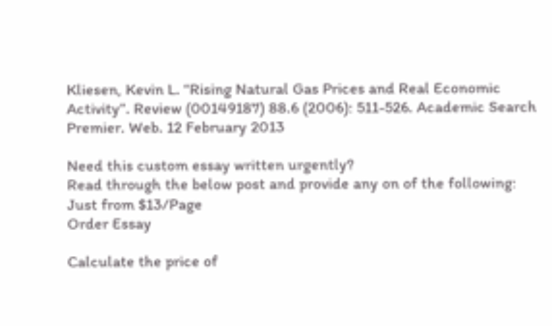Kliesen, Kevin L. “Rising Natural Gas Prices and Real Economic Activity”. Review (00149187) 88.6 (2006): 511-526. Academic Search Premier. Web. 12 February 2013

Need this custom essay written urgently?
Read through the below post and provide any on of the following:
Just from $13/Page
Order Essay

Calculate the price of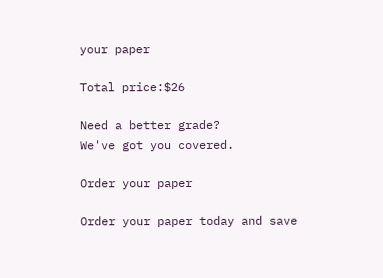your paper

Total price:$26

Need a better grade?
We've got you covered.

Order your paper

Order your paper today and save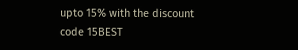upto 15% with the discount code 15BEST